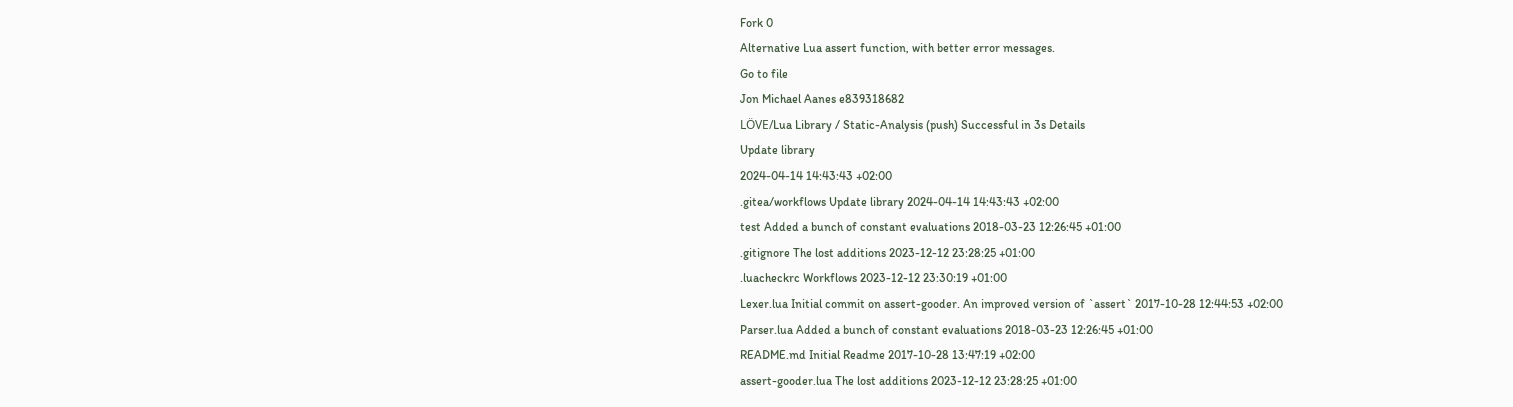Fork 0
Alternative Lua assert function, with better error messages.
Go to file
Jon Michael Aanes e839318682
LÖVE/Lua Library / Static-Analysis (push) Successful in 3s Details
Update library
2024-04-14 14:43:43 +02:00
.gitea/workflows Update library 2024-04-14 14:43:43 +02:00
test Added a bunch of constant evaluations 2018-03-23 12:26:45 +01:00
.gitignore The lost additions 2023-12-12 23:28:25 +01:00
.luacheckrc Workflows 2023-12-12 23:30:19 +01:00
Lexer.lua Initial commit on assert-gooder. An improved version of `assert` 2017-10-28 12:44:53 +02:00
Parser.lua Added a bunch of constant evaluations 2018-03-23 12:26:45 +01:00
README.md Initial Readme 2017-10-28 13:47:19 +02:00
assert-gooder.lua The lost additions 2023-12-12 23:28:25 +01:00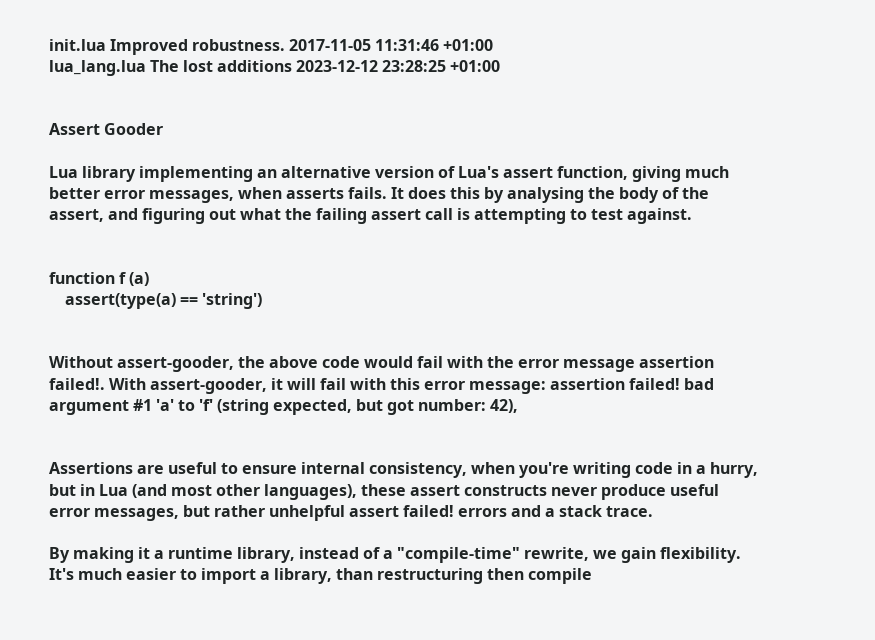init.lua Improved robustness. 2017-11-05 11:31:46 +01:00
lua_lang.lua The lost additions 2023-12-12 23:28:25 +01:00


Assert Gooder

Lua library implementing an alternative version of Lua's assert function, giving much better error messages, when asserts fails. It does this by analysing the body of the assert, and figuring out what the failing assert call is attempting to test against.


function f (a)
    assert(type(a) == 'string')


Without assert-gooder, the above code would fail with the error message assertion failed!. With assert-gooder, it will fail with this error message: assertion failed! bad argument #1 'a' to 'f' (string expected, but got number: 42),


Assertions are useful to ensure internal consistency, when you're writing code in a hurry, but in Lua (and most other languages), these assert constructs never produce useful error messages, but rather unhelpful assert failed! errors and a stack trace.

By making it a runtime library, instead of a "compile-time" rewrite, we gain flexibility. It's much easier to import a library, than restructuring then compile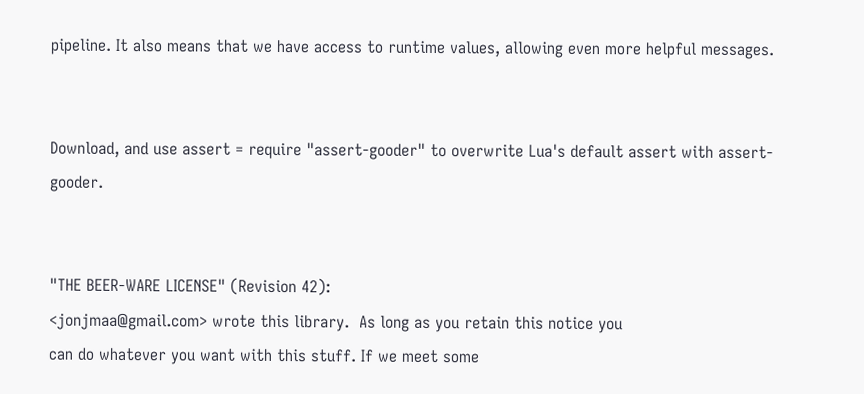pipeline. It also means that we have access to runtime values, allowing even more helpful messages.


Download, and use assert = require "assert-gooder" to overwrite Lua's default assert with assert-gooder.


"THE BEER-WARE LICENSE" (Revision 42):
<jonjmaa@gmail.com> wrote this library.  As long as you retain this notice you
can do whatever you want with this stuff. If we meet some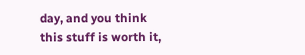day, and you think
this stuff is worth it,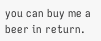you can buy me a beer in return.